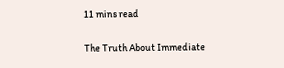11 mins read

The Truth About Immediate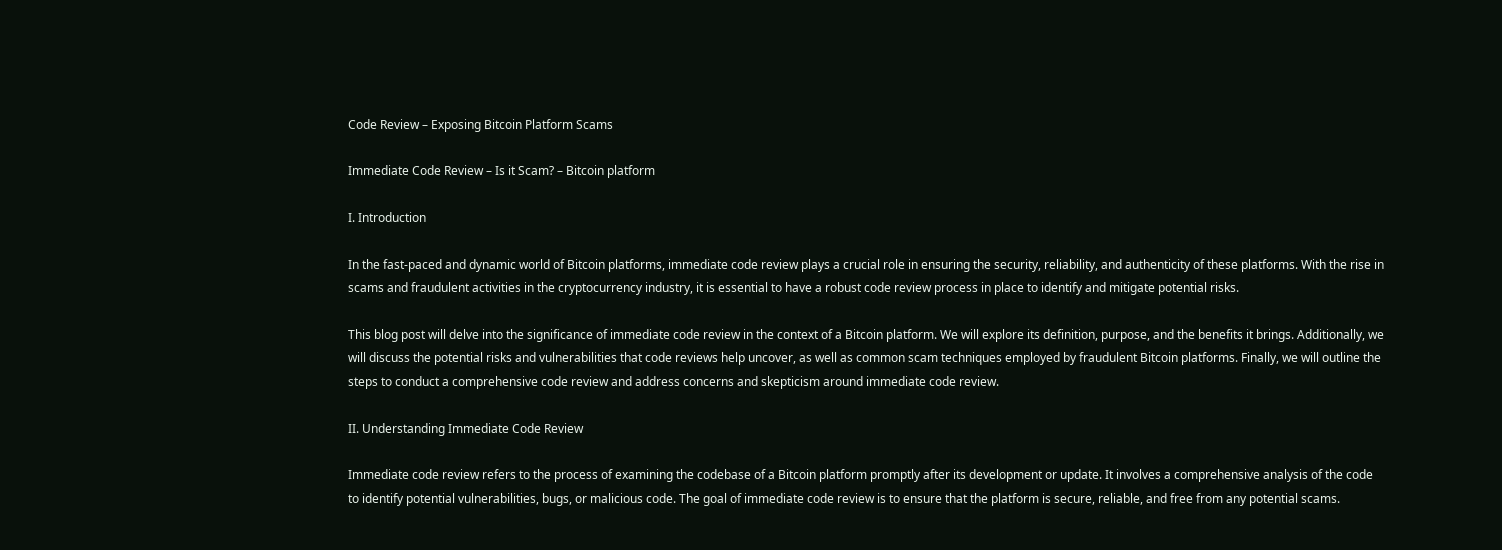Code Review – Exposing Bitcoin Platform Scams

Immediate Code Review – Is it Scam? – Bitcoin platform

I. Introduction

In the fast-paced and dynamic world of Bitcoin platforms, immediate code review plays a crucial role in ensuring the security, reliability, and authenticity of these platforms. With the rise in scams and fraudulent activities in the cryptocurrency industry, it is essential to have a robust code review process in place to identify and mitigate potential risks.

This blog post will delve into the significance of immediate code review in the context of a Bitcoin platform. We will explore its definition, purpose, and the benefits it brings. Additionally, we will discuss the potential risks and vulnerabilities that code reviews help uncover, as well as common scam techniques employed by fraudulent Bitcoin platforms. Finally, we will outline the steps to conduct a comprehensive code review and address concerns and skepticism around immediate code review.

II. Understanding Immediate Code Review

Immediate code review refers to the process of examining the codebase of a Bitcoin platform promptly after its development or update. It involves a comprehensive analysis of the code to identify potential vulnerabilities, bugs, or malicious code. The goal of immediate code review is to ensure that the platform is secure, reliable, and free from any potential scams.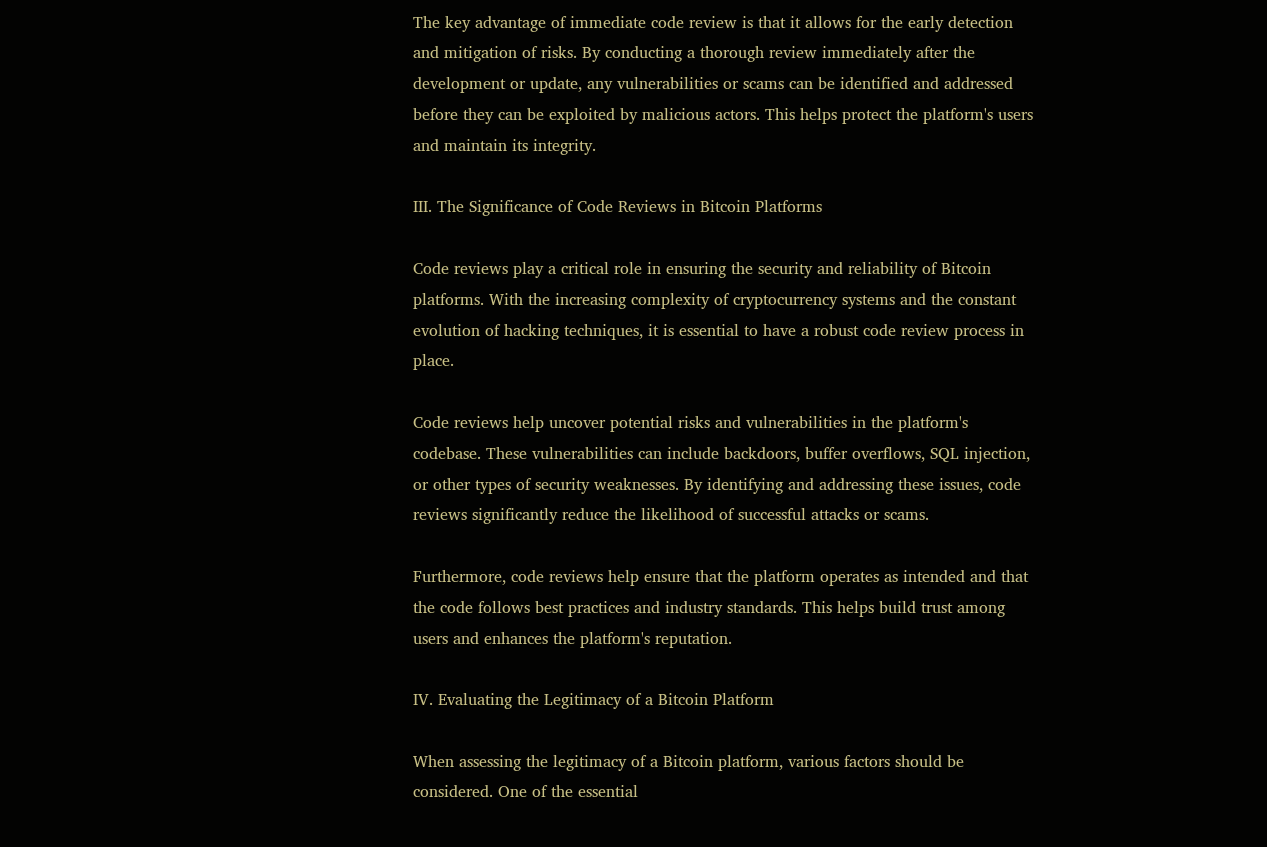The key advantage of immediate code review is that it allows for the early detection and mitigation of risks. By conducting a thorough review immediately after the development or update, any vulnerabilities or scams can be identified and addressed before they can be exploited by malicious actors. This helps protect the platform's users and maintain its integrity.

III. The Significance of Code Reviews in Bitcoin Platforms

Code reviews play a critical role in ensuring the security and reliability of Bitcoin platforms. With the increasing complexity of cryptocurrency systems and the constant evolution of hacking techniques, it is essential to have a robust code review process in place.

Code reviews help uncover potential risks and vulnerabilities in the platform's codebase. These vulnerabilities can include backdoors, buffer overflows, SQL injection, or other types of security weaknesses. By identifying and addressing these issues, code reviews significantly reduce the likelihood of successful attacks or scams.

Furthermore, code reviews help ensure that the platform operates as intended and that the code follows best practices and industry standards. This helps build trust among users and enhances the platform's reputation.

IV. Evaluating the Legitimacy of a Bitcoin Platform

When assessing the legitimacy of a Bitcoin platform, various factors should be considered. One of the essential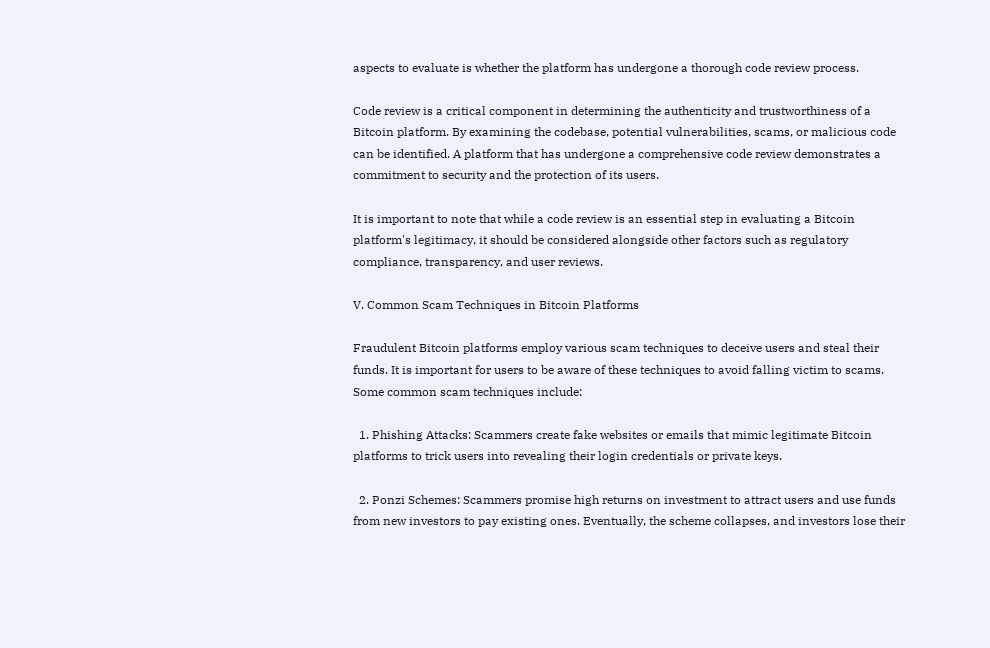aspects to evaluate is whether the platform has undergone a thorough code review process.

Code review is a critical component in determining the authenticity and trustworthiness of a Bitcoin platform. By examining the codebase, potential vulnerabilities, scams, or malicious code can be identified. A platform that has undergone a comprehensive code review demonstrates a commitment to security and the protection of its users.

It is important to note that while a code review is an essential step in evaluating a Bitcoin platform's legitimacy, it should be considered alongside other factors such as regulatory compliance, transparency, and user reviews.

V. Common Scam Techniques in Bitcoin Platforms

Fraudulent Bitcoin platforms employ various scam techniques to deceive users and steal their funds. It is important for users to be aware of these techniques to avoid falling victim to scams. Some common scam techniques include:

  1. Phishing Attacks: Scammers create fake websites or emails that mimic legitimate Bitcoin platforms to trick users into revealing their login credentials or private keys.

  2. Ponzi Schemes: Scammers promise high returns on investment to attract users and use funds from new investors to pay existing ones. Eventually, the scheme collapses, and investors lose their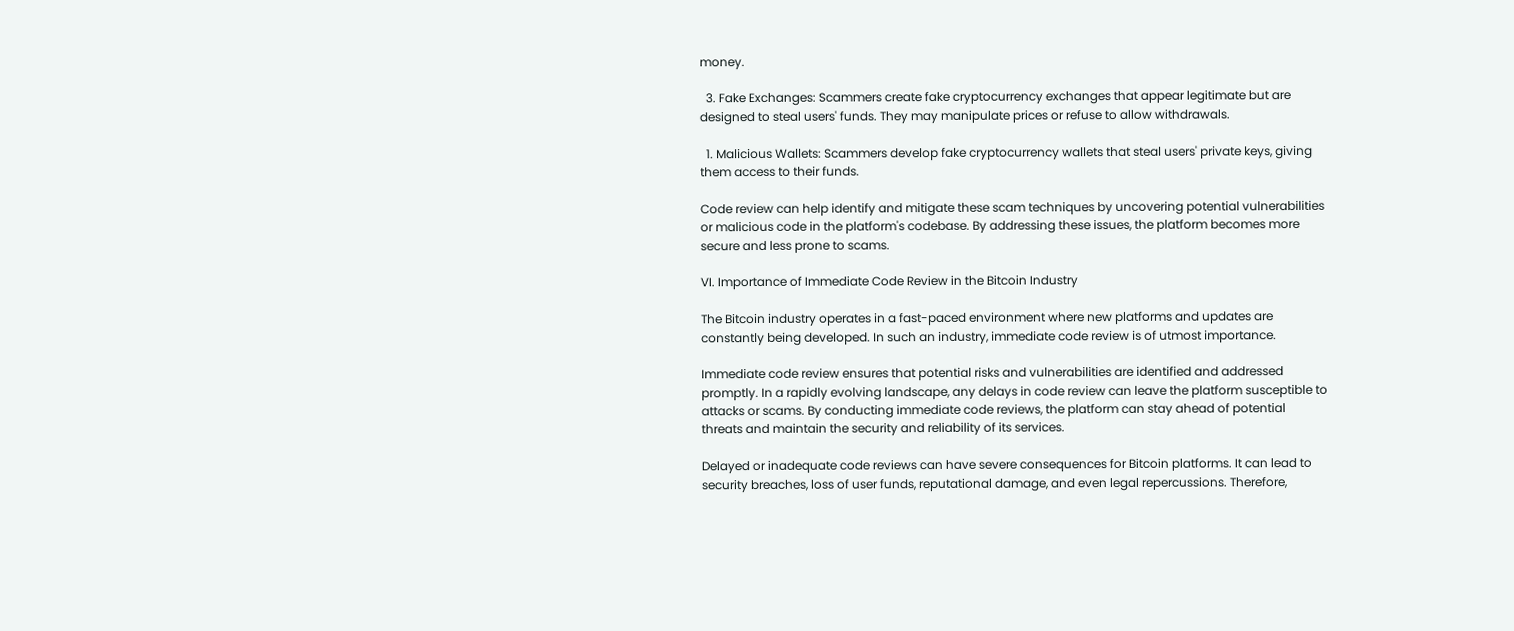money.

  3. Fake Exchanges: Scammers create fake cryptocurrency exchanges that appear legitimate but are designed to steal users' funds. They may manipulate prices or refuse to allow withdrawals.

  1. Malicious Wallets: Scammers develop fake cryptocurrency wallets that steal users' private keys, giving them access to their funds.

Code review can help identify and mitigate these scam techniques by uncovering potential vulnerabilities or malicious code in the platform's codebase. By addressing these issues, the platform becomes more secure and less prone to scams.

VI. Importance of Immediate Code Review in the Bitcoin Industry

The Bitcoin industry operates in a fast-paced environment where new platforms and updates are constantly being developed. In such an industry, immediate code review is of utmost importance.

Immediate code review ensures that potential risks and vulnerabilities are identified and addressed promptly. In a rapidly evolving landscape, any delays in code review can leave the platform susceptible to attacks or scams. By conducting immediate code reviews, the platform can stay ahead of potential threats and maintain the security and reliability of its services.

Delayed or inadequate code reviews can have severe consequences for Bitcoin platforms. It can lead to security breaches, loss of user funds, reputational damage, and even legal repercussions. Therefore,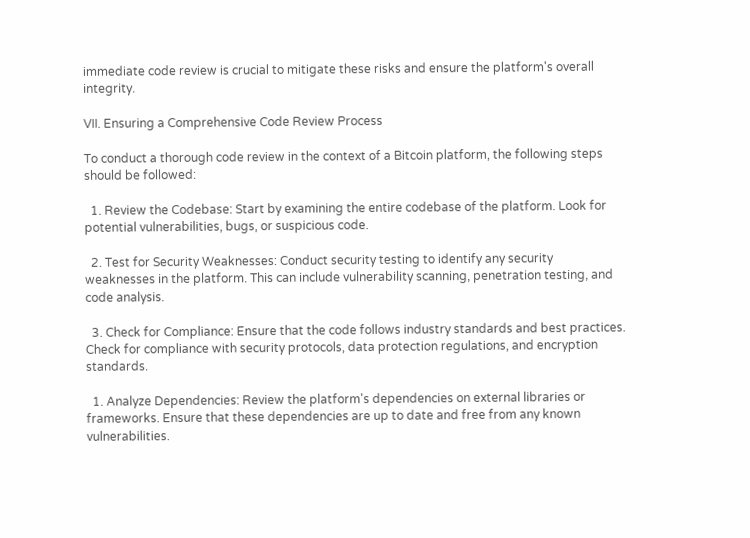immediate code review is crucial to mitigate these risks and ensure the platform's overall integrity.

VII. Ensuring a Comprehensive Code Review Process

To conduct a thorough code review in the context of a Bitcoin platform, the following steps should be followed:

  1. Review the Codebase: Start by examining the entire codebase of the platform. Look for potential vulnerabilities, bugs, or suspicious code.

  2. Test for Security Weaknesses: Conduct security testing to identify any security weaknesses in the platform. This can include vulnerability scanning, penetration testing, and code analysis.

  3. Check for Compliance: Ensure that the code follows industry standards and best practices. Check for compliance with security protocols, data protection regulations, and encryption standards.

  1. Analyze Dependencies: Review the platform's dependencies on external libraries or frameworks. Ensure that these dependencies are up to date and free from any known vulnerabilities.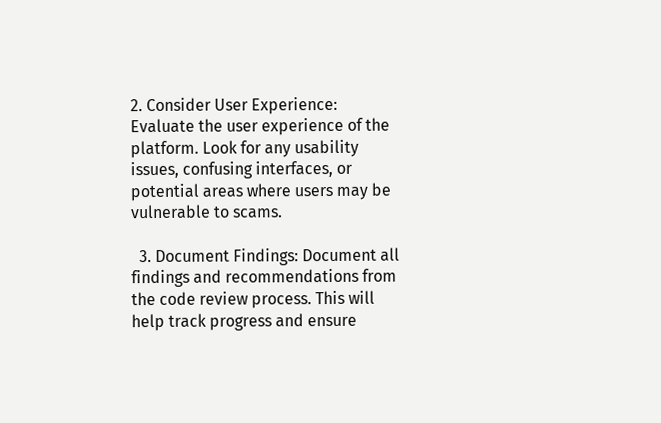2. Consider User Experience: Evaluate the user experience of the platform. Look for any usability issues, confusing interfaces, or potential areas where users may be vulnerable to scams.

  3. Document Findings: Document all findings and recommendations from the code review process. This will help track progress and ensure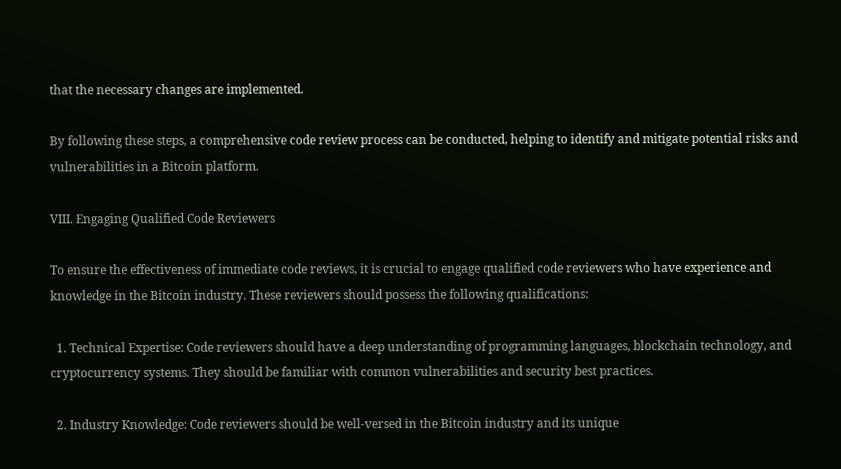that the necessary changes are implemented.

By following these steps, a comprehensive code review process can be conducted, helping to identify and mitigate potential risks and vulnerabilities in a Bitcoin platform.

VIII. Engaging Qualified Code Reviewers

To ensure the effectiveness of immediate code reviews, it is crucial to engage qualified code reviewers who have experience and knowledge in the Bitcoin industry. These reviewers should possess the following qualifications:

  1. Technical Expertise: Code reviewers should have a deep understanding of programming languages, blockchain technology, and cryptocurrency systems. They should be familiar with common vulnerabilities and security best practices.

  2. Industry Knowledge: Code reviewers should be well-versed in the Bitcoin industry and its unique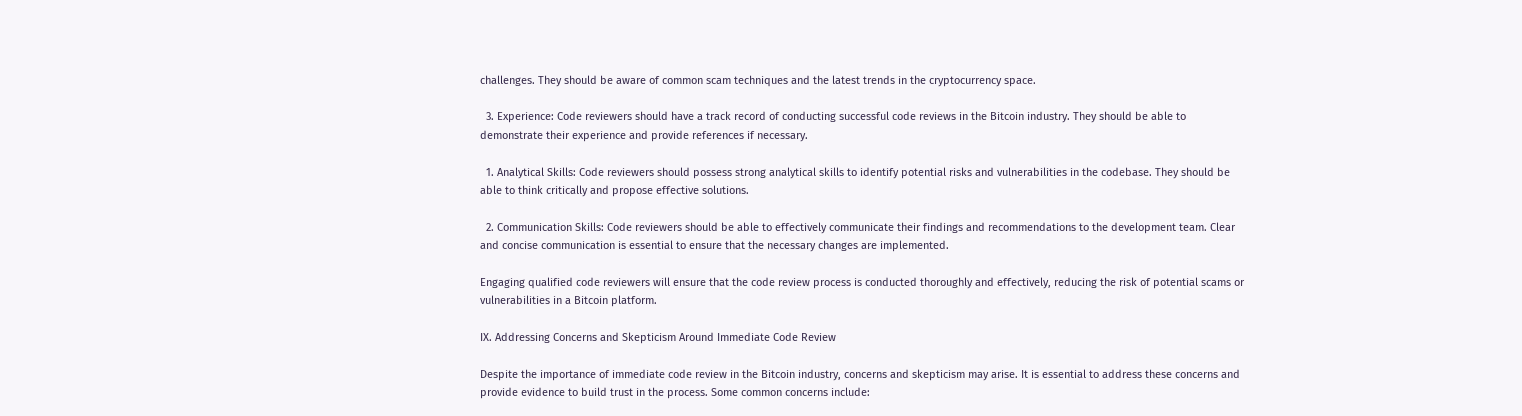challenges. They should be aware of common scam techniques and the latest trends in the cryptocurrency space.

  3. Experience: Code reviewers should have a track record of conducting successful code reviews in the Bitcoin industry. They should be able to demonstrate their experience and provide references if necessary.

  1. Analytical Skills: Code reviewers should possess strong analytical skills to identify potential risks and vulnerabilities in the codebase. They should be able to think critically and propose effective solutions.

  2. Communication Skills: Code reviewers should be able to effectively communicate their findings and recommendations to the development team. Clear and concise communication is essential to ensure that the necessary changes are implemented.

Engaging qualified code reviewers will ensure that the code review process is conducted thoroughly and effectively, reducing the risk of potential scams or vulnerabilities in a Bitcoin platform.

IX. Addressing Concerns and Skepticism Around Immediate Code Review

Despite the importance of immediate code review in the Bitcoin industry, concerns and skepticism may arise. It is essential to address these concerns and provide evidence to build trust in the process. Some common concerns include: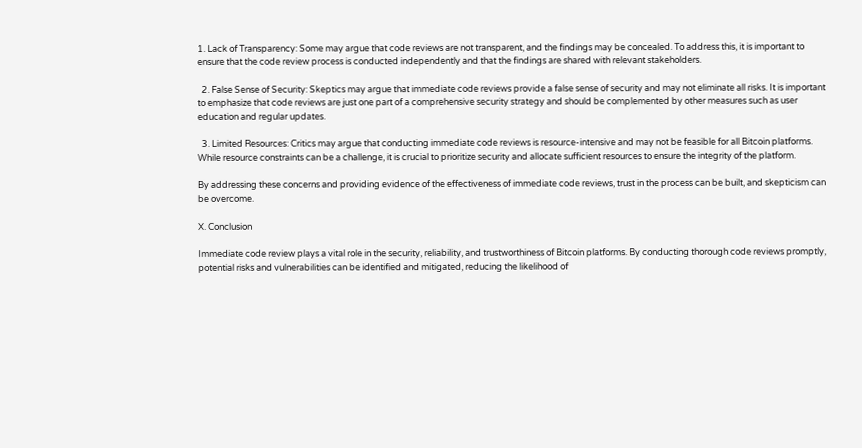1. Lack of Transparency: Some may argue that code reviews are not transparent, and the findings may be concealed. To address this, it is important to ensure that the code review process is conducted independently and that the findings are shared with relevant stakeholders.

  2. False Sense of Security: Skeptics may argue that immediate code reviews provide a false sense of security and may not eliminate all risks. It is important to emphasize that code reviews are just one part of a comprehensive security strategy and should be complemented by other measures such as user education and regular updates.

  3. Limited Resources: Critics may argue that conducting immediate code reviews is resource-intensive and may not be feasible for all Bitcoin platforms. While resource constraints can be a challenge, it is crucial to prioritize security and allocate sufficient resources to ensure the integrity of the platform.

By addressing these concerns and providing evidence of the effectiveness of immediate code reviews, trust in the process can be built, and skepticism can be overcome.

X. Conclusion

Immediate code review plays a vital role in the security, reliability, and trustworthiness of Bitcoin platforms. By conducting thorough code reviews promptly, potential risks and vulnerabilities can be identified and mitigated, reducing the likelihood of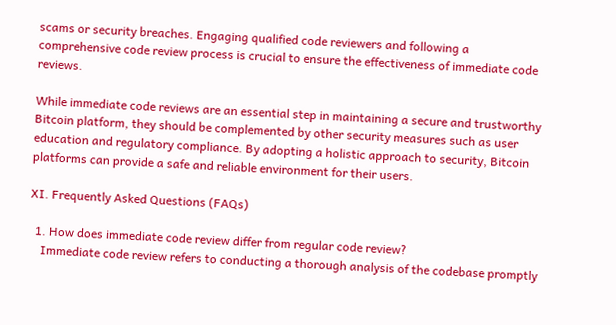scams or security breaches. Engaging qualified code reviewers and following a comprehensive code review process is crucial to ensure the effectiveness of immediate code reviews.

While immediate code reviews are an essential step in maintaining a secure and trustworthy Bitcoin platform, they should be complemented by other security measures such as user education and regulatory compliance. By adopting a holistic approach to security, Bitcoin platforms can provide a safe and reliable environment for their users.

XI. Frequently Asked Questions (FAQs)

  1. How does immediate code review differ from regular code review?
    Immediate code review refers to conducting a thorough analysis of the codebase promptly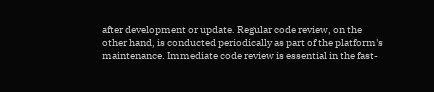after development or update. Regular code review, on the other hand, is conducted periodically as part of the platform's maintenance. Immediate code review is essential in the fast-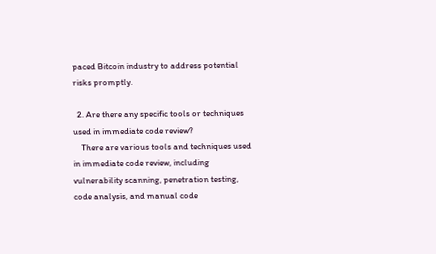paced Bitcoin industry to address potential risks promptly.

  2. Are there any specific tools or techniques used in immediate code review?
    There are various tools and techniques used in immediate code review, including vulnerability scanning, penetration testing, code analysis, and manual code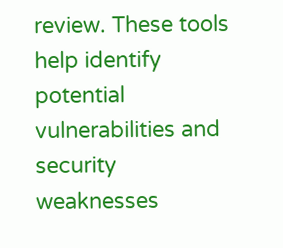review. These tools help identify potential vulnerabilities and security weaknesses